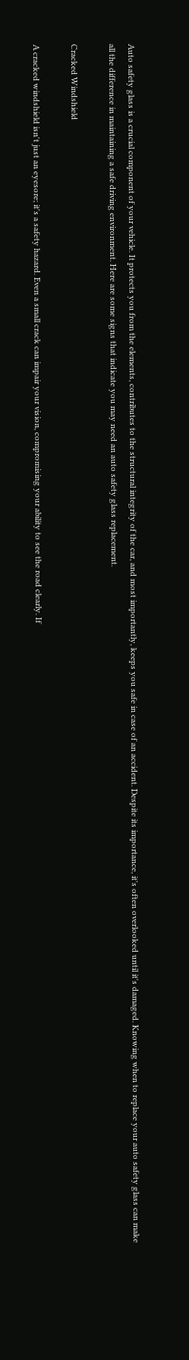Auto safety glass is a crucial component of your vehicle. It protects you from the elements, contributes to the structural integrity of the car, and most importantly, keeps you safe in case of an accident. Despite its importance, it's often overlooked until it's damaged. Knowing when to replace your auto safety glass can make all the difference in maintaining a safe driving environment. Here are some signs that indicate you may need an auto safety glass replacement.

Cracked Windshield

A cracked windshield isn't just an eyesore; it's a safety hazard. Even a small crack can impair your vision, compromising your ability to see the road clearly. If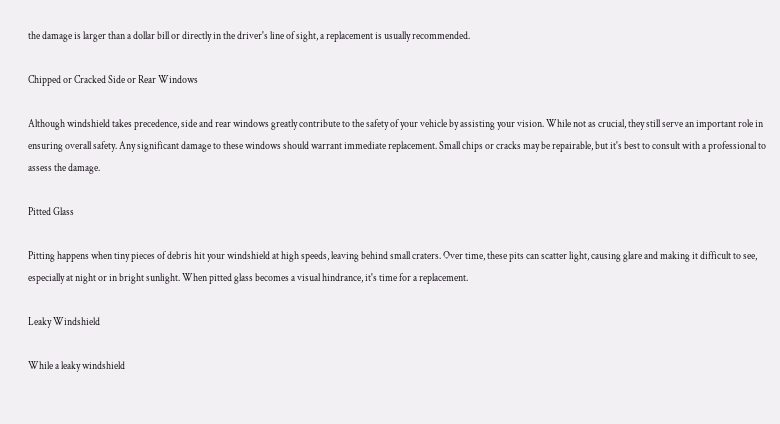the damage is larger than a dollar bill or directly in the driver's line of sight, a replacement is usually recommended.

Chipped or Cracked Side or Rear Windows

Although windshield takes precedence, side and rear windows greatly contribute to the safety of your vehicle by assisting your vision. While not as crucial, they still serve an important role in ensuring overall safety. Any significant damage to these windows should warrant immediate replacement. Small chips or cracks may be repairable, but it's best to consult with a professional to assess the damage.

Pitted Glass

Pitting happens when tiny pieces of debris hit your windshield at high speeds, leaving behind small craters. Over time, these pits can scatter light, causing glare and making it difficult to see, especially at night or in bright sunlight. When pitted glass becomes a visual hindrance, it's time for a replacement.

Leaky Windshield

While a leaky windshield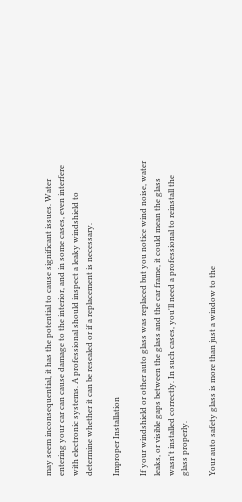may seem inconsequential, it has the potential to cause significant issues. Water entering your car can cause damage to the interior, and in some cases, even interfere with electronic systems. A professional should inspect a leaky windshield to determine whether it can be resealed or if a replacement is necessary.

Improper Installation

If your windshield or other auto glass was replaced but you notice wind noise, water leaks, or visible gaps between the glass and the car frame, it could mean the glass wasn't installed correctly. In such cases, you'll need a professional to reinstall the glass properly.

Your auto safety glass is more than just a window to the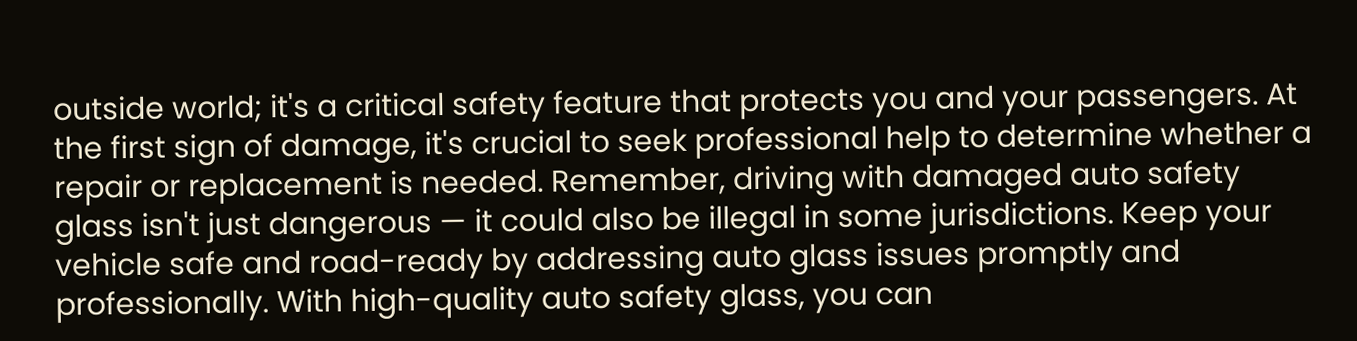outside world; it's a critical safety feature that protects you and your passengers. At the first sign of damage, it's crucial to seek professional help to determine whether a repair or replacement is needed. Remember, driving with damaged auto safety glass isn't just dangerous — it could also be illegal in some jurisdictions. Keep your vehicle safe and road-ready by addressing auto glass issues promptly and professionally. With high-quality auto safety glass, you can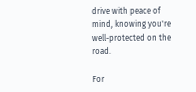drive with peace of mind, knowing you're well-protected on the road.

For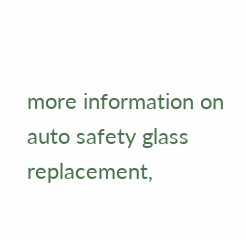more information on auto safety glass replacement,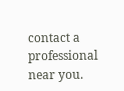contact a professional near you.